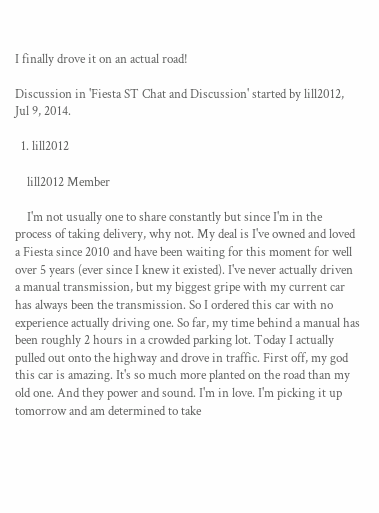I finally drove it on an actual road!

Discussion in 'Fiesta ST Chat and Discussion' started by lill2012, Jul 9, 2014.

  1. lill2012

    lill2012 Member

    I'm not usually one to share constantly but since I'm in the process of taking delivery, why not. My deal is I've owned and loved a Fiesta since 2010 and have been waiting for this moment for well over 5 years (ever since I knew it existed). I've never actually driven a manual transmission, but my biggest gripe with my current car has always been the transmission. So I ordered this car with no experience actually driving one. So far, my time behind a manual has been roughly 2 hours in a crowded parking lot. Today I actually pulled out onto the highway and drove in traffic. First off, my god this car is amazing. It's so much more planted on the road than my old one. And they power and sound. I'm in love. I'm picking it up tomorrow and am determined to take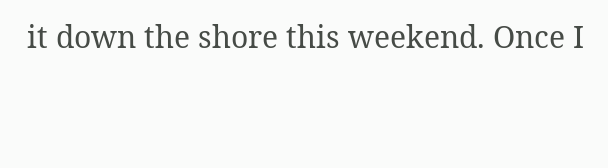it down the shore this weekend. Once I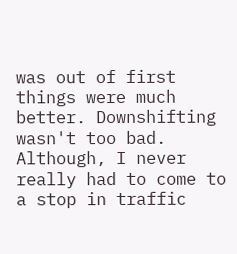was out of first things were much better. Downshifting wasn't too bad. Although, I never really had to come to a stop in traffic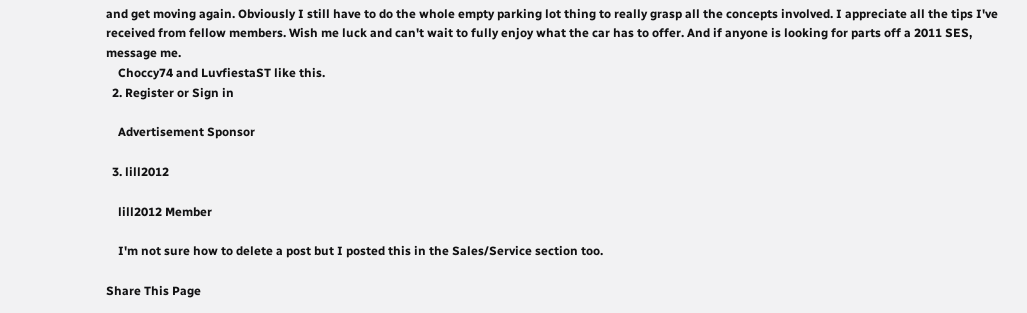and get moving again. Obviously I still have to do the whole empty parking lot thing to really grasp all the concepts involved. I appreciate all the tips I've received from fellow members. Wish me luck and can't wait to fully enjoy what the car has to offer. And if anyone is looking for parts off a 2011 SES, message me.
    Choccy74 and LuvfiestaST like this.
  2. Register or Sign in

    Advertisement Sponsor

  3. lill2012

    lill2012 Member

    I'm not sure how to delete a post but I posted this in the Sales/Service section too.

Share This Page